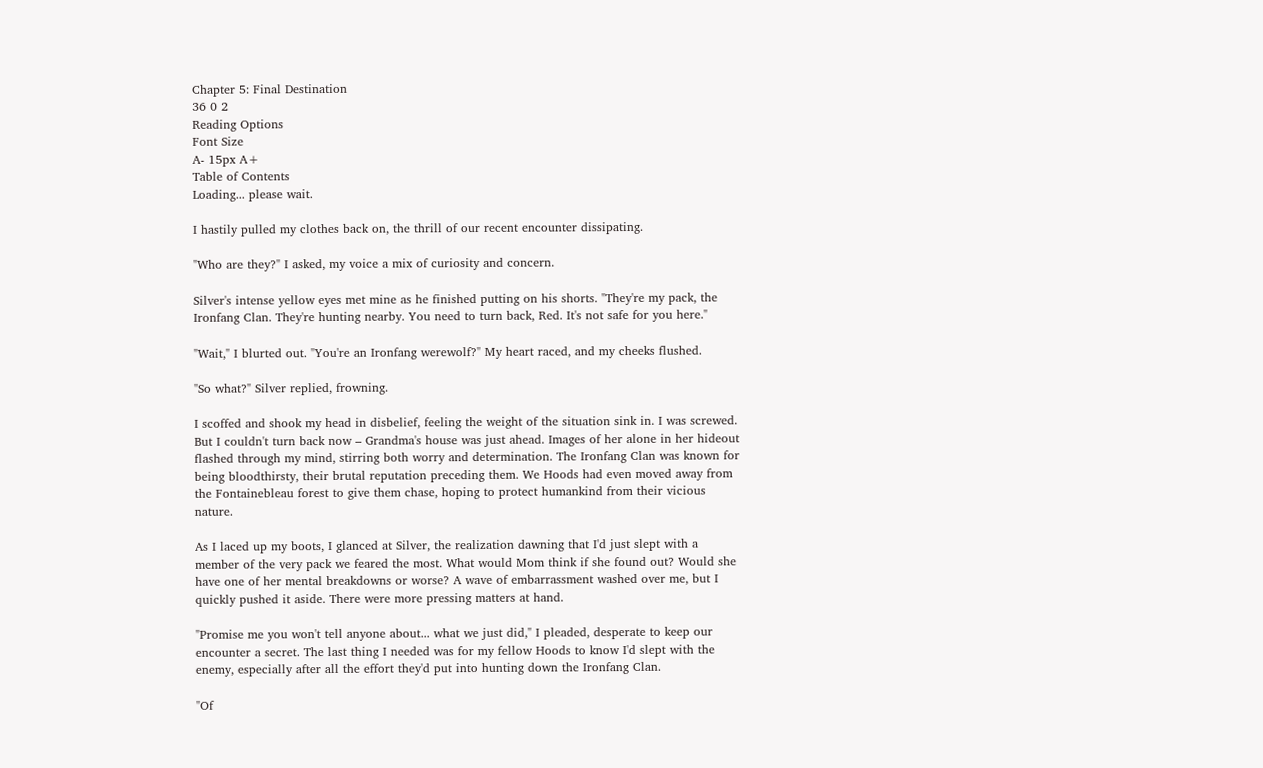Chapter 5: Final Destination
36 0 2
Reading Options
Font Size
A- 15px A+
Table of Contents
Loading... please wait.

I hastily pulled my clothes back on, the thrill of our recent encounter dissipating.

"Who are they?" I asked, my voice a mix of curiosity and concern.

Silver's intense yellow eyes met mine as he finished putting on his shorts. "They're my pack, the Ironfang Clan. They're hunting nearby. You need to turn back, Red. It's not safe for you here."

"Wait," I blurted out. "You're an Ironfang werewolf?" My heart raced, and my cheeks flushed.

"So what?" Silver replied, frowning.

I scoffed and shook my head in disbelief, feeling the weight of the situation sink in. I was screwed. But I couldn't turn back now – Grandma's house was just ahead. Images of her alone in her hideout flashed through my mind, stirring both worry and determination. The Ironfang Clan was known for being bloodthirsty, their brutal reputation preceding them. We Hoods had even moved away from the Fontainebleau forest to give them chase, hoping to protect humankind from their vicious nature.

As I laced up my boots, I glanced at Silver, the realization dawning that I'd just slept with a member of the very pack we feared the most. What would Mom think if she found out? Would she have one of her mental breakdowns or worse? A wave of embarrassment washed over me, but I quickly pushed it aside. There were more pressing matters at hand.

"Promise me you won't tell anyone about... what we just did," I pleaded, desperate to keep our encounter a secret. The last thing I needed was for my fellow Hoods to know I'd slept with the enemy, especially after all the effort they'd put into hunting down the Ironfang Clan.

"Of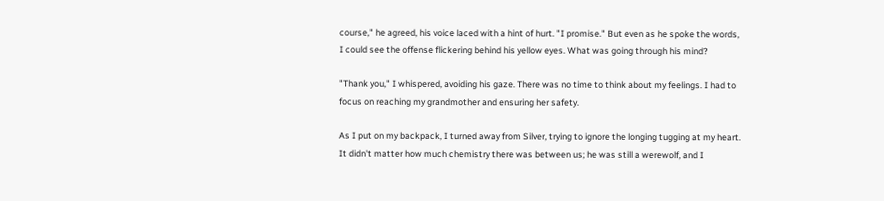course," he agreed, his voice laced with a hint of hurt. "I promise." But even as he spoke the words, I could see the offense flickering behind his yellow eyes. What was going through his mind?

"Thank you," I whispered, avoiding his gaze. There was no time to think about my feelings. I had to focus on reaching my grandmother and ensuring her safety.

As I put on my backpack, I turned away from Silver, trying to ignore the longing tugging at my heart. It didn't matter how much chemistry there was between us; he was still a werewolf, and I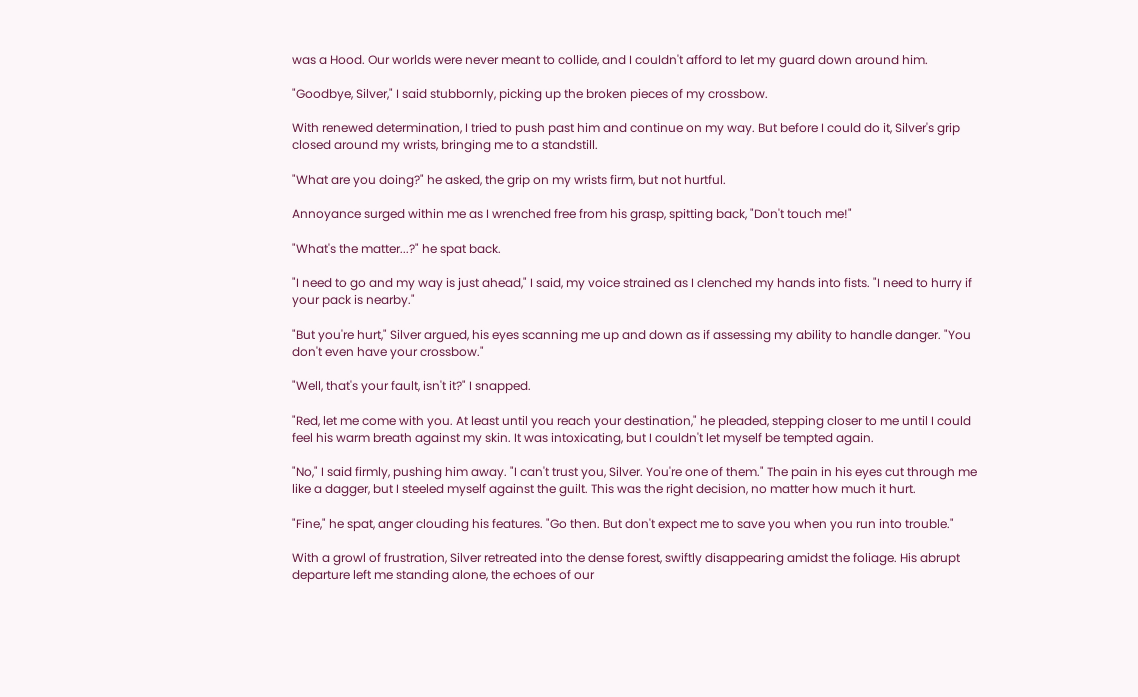was a Hood. Our worlds were never meant to collide, and I couldn't afford to let my guard down around him.

"Goodbye, Silver," I said stubbornly, picking up the broken pieces of my crossbow.

With renewed determination, I tried to push past him and continue on my way. But before I could do it, Silver's grip closed around my wrists, bringing me to a standstill.

"What are you doing?" he asked, the grip on my wrists firm, but not hurtful.

Annoyance surged within me as I wrenched free from his grasp, spitting back, "Don't touch me!"

"What's the matter...?" he spat back.

"I need to go and my way is just ahead," I said, my voice strained as I clenched my hands into fists. "I need to hurry if your pack is nearby."

"But you're hurt," Silver argued, his eyes scanning me up and down as if assessing my ability to handle danger. "You don't even have your crossbow."

"Well, that's your fault, isn't it?" I snapped.

"Red, let me come with you. At least until you reach your destination," he pleaded, stepping closer to me until I could feel his warm breath against my skin. It was intoxicating, but I couldn't let myself be tempted again.

"No," I said firmly, pushing him away. "I can't trust you, Silver. You're one of them." The pain in his eyes cut through me like a dagger, but I steeled myself against the guilt. This was the right decision, no matter how much it hurt.

"Fine," he spat, anger clouding his features. "Go then. But don't expect me to save you when you run into trouble."

With a growl of frustration, Silver retreated into the dense forest, swiftly disappearing amidst the foliage. His abrupt departure left me standing alone, the echoes of our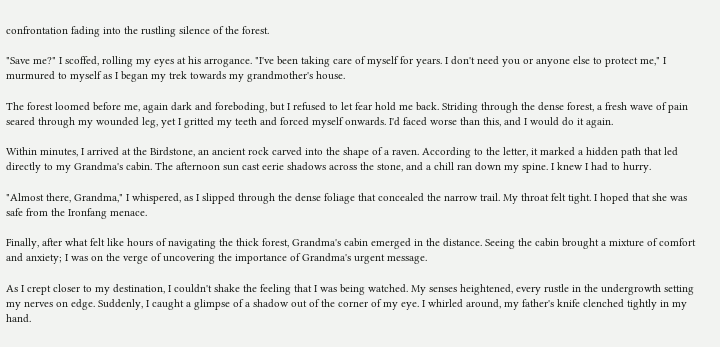confrontation fading into the rustling silence of the forest.

"Save me?" I scoffed, rolling my eyes at his arrogance. "I've been taking care of myself for years. I don't need you or anyone else to protect me," I murmured to myself as I began my trek towards my grandmother's house.

The forest loomed before me, again dark and foreboding, but I refused to let fear hold me back. Striding through the dense forest, a fresh wave of pain seared through my wounded leg, yet I gritted my teeth and forced myself onwards. I'd faced worse than this, and I would do it again.

Within minutes, I arrived at the Birdstone, an ancient rock carved into the shape of a raven. According to the letter, it marked a hidden path that led directly to my Grandma's cabin. The afternoon sun cast eerie shadows across the stone, and a chill ran down my spine. I knew I had to hurry.

"Almost there, Grandma," I whispered, as I slipped through the dense foliage that concealed the narrow trail. My throat felt tight. I hoped that she was safe from the Ironfang menace.

Finally, after what felt like hours of navigating the thick forest, Grandma's cabin emerged in the distance. Seeing the cabin brought a mixture of comfort and anxiety; I was on the verge of uncovering the importance of Grandma's urgent message.

As I crept closer to my destination, I couldn't shake the feeling that I was being watched. My senses heightened, every rustle in the undergrowth setting my nerves on edge. Suddenly, I caught a glimpse of a shadow out of the corner of my eye. I whirled around, my father's knife clenched tightly in my hand.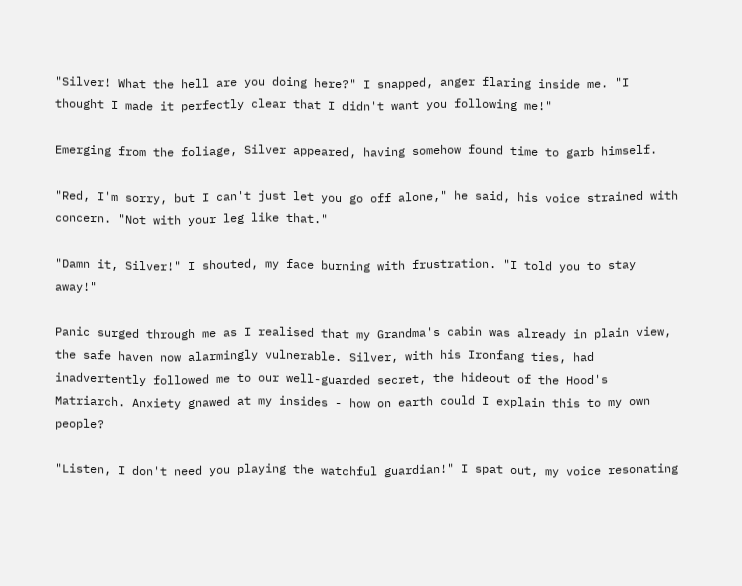"Silver! What the hell are you doing here?" I snapped, anger flaring inside me. "I thought I made it perfectly clear that I didn't want you following me!"

Emerging from the foliage, Silver appeared, having somehow found time to garb himself.

"Red, I'm sorry, but I can't just let you go off alone," he said, his voice strained with concern. "Not with your leg like that."

"Damn it, Silver!" I shouted, my face burning with frustration. "I told you to stay away!"

Panic surged through me as I realised that my Grandma's cabin was already in plain view, the safe haven now alarmingly vulnerable. Silver, with his Ironfang ties, had inadvertently followed me to our well-guarded secret, the hideout of the Hood's Matriarch. Anxiety gnawed at my insides - how on earth could I explain this to my own people?

"Listen, I don't need you playing the watchful guardian!" I spat out, my voice resonating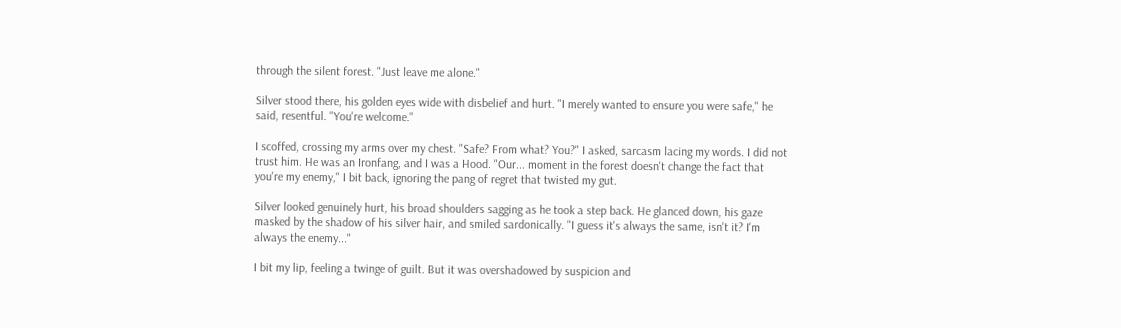through the silent forest. "Just leave me alone."

Silver stood there, his golden eyes wide with disbelief and hurt. "I merely wanted to ensure you were safe," he said, resentful. "You're welcome."

I scoffed, crossing my arms over my chest. "Safe? From what? You?" I asked, sarcasm lacing my words. I did not trust him. He was an Ironfang, and I was a Hood. "Our... moment in the forest doesn't change the fact that you're my enemy," I bit back, ignoring the pang of regret that twisted my gut.

Silver looked genuinely hurt, his broad shoulders sagging as he took a step back. He glanced down, his gaze masked by the shadow of his silver hair, and smiled sardonically. "I guess it's always the same, isn't it? I'm always the enemy..."

I bit my lip, feeling a twinge of guilt. But it was overshadowed by suspicion and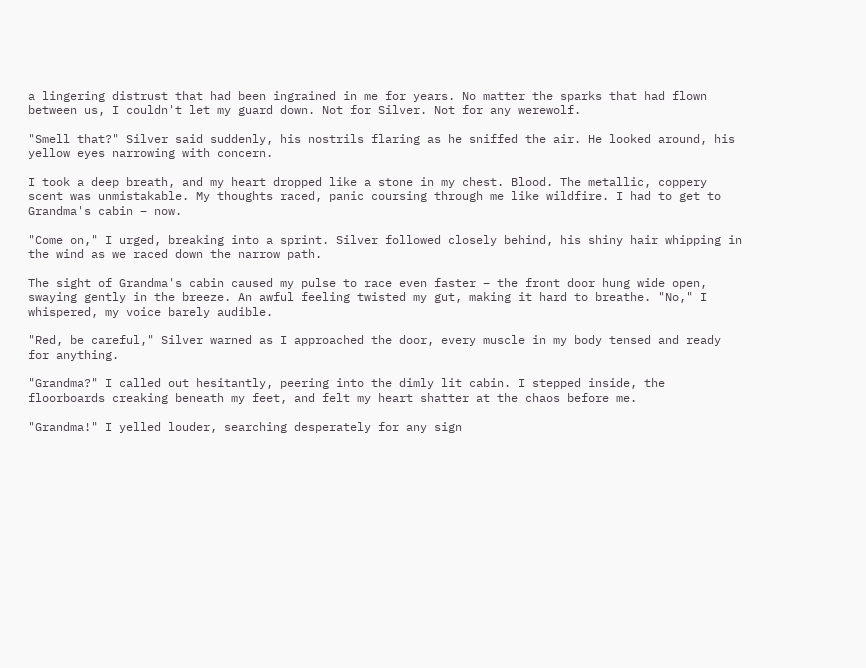a lingering distrust that had been ingrained in me for years. No matter the sparks that had flown between us, I couldn't let my guard down. Not for Silver. Not for any werewolf.

"Smell that?" Silver said suddenly, his nostrils flaring as he sniffed the air. He looked around, his yellow eyes narrowing with concern.

I took a deep breath, and my heart dropped like a stone in my chest. Blood. The metallic, coppery scent was unmistakable. My thoughts raced, panic coursing through me like wildfire. I had to get to Grandma's cabin – now.

"Come on," I urged, breaking into a sprint. Silver followed closely behind, his shiny hair whipping in the wind as we raced down the narrow path.

The sight of Grandma's cabin caused my pulse to race even faster – the front door hung wide open, swaying gently in the breeze. An awful feeling twisted my gut, making it hard to breathe. "No," I whispered, my voice barely audible.

"Red, be careful," Silver warned as I approached the door, every muscle in my body tensed and ready for anything.

"Grandma?" I called out hesitantly, peering into the dimly lit cabin. I stepped inside, the floorboards creaking beneath my feet, and felt my heart shatter at the chaos before me.

"Grandma!" I yelled louder, searching desperately for any sign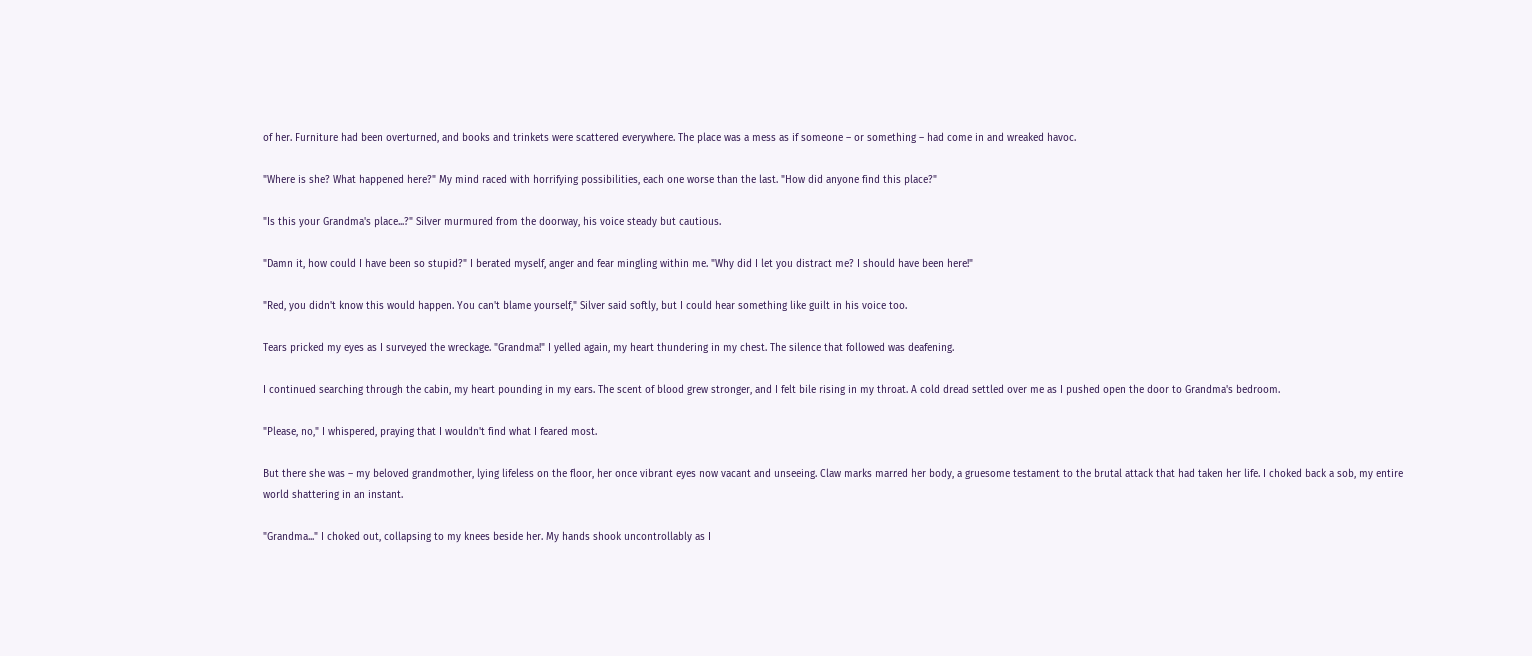of her. Furniture had been overturned, and books and trinkets were scattered everywhere. The place was a mess as if someone – or something – had come in and wreaked havoc.

"Where is she? What happened here?" My mind raced with horrifying possibilities, each one worse than the last. "How did anyone find this place?"

"Is this your Grandma's place...?" Silver murmured from the doorway, his voice steady but cautious.

"Damn it, how could I have been so stupid?" I berated myself, anger and fear mingling within me. "Why did I let you distract me? I should have been here!"

"Red, you didn't know this would happen. You can't blame yourself," Silver said softly, but I could hear something like guilt in his voice too.

Tears pricked my eyes as I surveyed the wreckage. "Grandma!" I yelled again, my heart thundering in my chest. The silence that followed was deafening.

I continued searching through the cabin, my heart pounding in my ears. The scent of blood grew stronger, and I felt bile rising in my throat. A cold dread settled over me as I pushed open the door to Grandma's bedroom.

"Please, no," I whispered, praying that I wouldn't find what I feared most.

But there she was – my beloved grandmother, lying lifeless on the floor, her once vibrant eyes now vacant and unseeing. Claw marks marred her body, a gruesome testament to the brutal attack that had taken her life. I choked back a sob, my entire world shattering in an instant.

"Grandma..." I choked out, collapsing to my knees beside her. My hands shook uncontrollably as I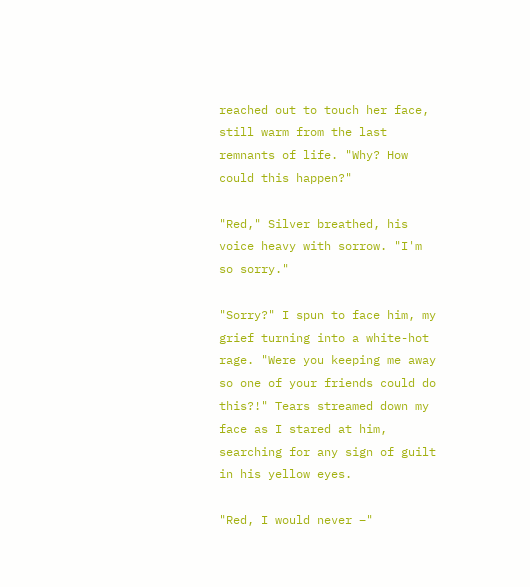reached out to touch her face, still warm from the last remnants of life. "Why? How could this happen?"

"Red," Silver breathed, his voice heavy with sorrow. "I'm so sorry."

"Sorry?" I spun to face him, my grief turning into a white-hot rage. "Were you keeping me away so one of your friends could do this?!" Tears streamed down my face as I stared at him, searching for any sign of guilt in his yellow eyes.

"Red, I would never –"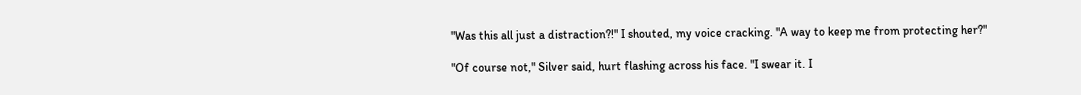"Was this all just a distraction?!" I shouted, my voice cracking. "A way to keep me from protecting her?"

"Of course not," Silver said, hurt flashing across his face. "I swear it. I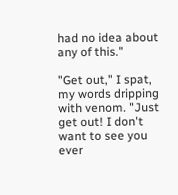had no idea about any of this."

"Get out," I spat, my words dripping with venom. "Just get out! I don't want to see you ever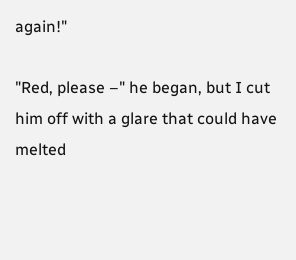again!"

"Red, please –" he began, but I cut him off with a glare that could have melted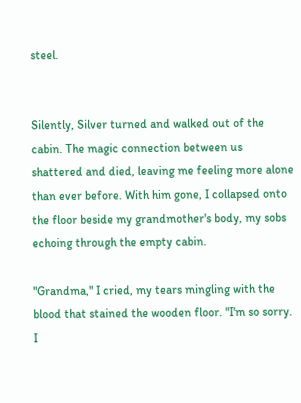steel.


Silently, Silver turned and walked out of the cabin. The magic connection between us shattered and died, leaving me feeling more alone than ever before. With him gone, I collapsed onto the floor beside my grandmother's body, my sobs echoing through the empty cabin.

"Grandma," I cried, my tears mingling with the blood that stained the wooden floor. "I'm so sorry. I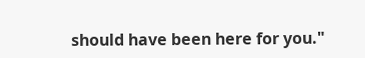should have been here for you."